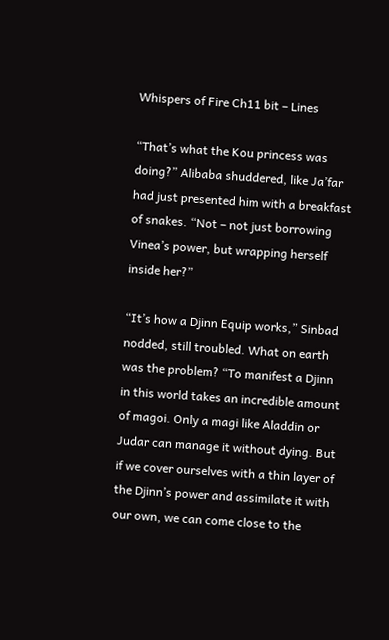Whispers of Fire Ch11 bit – Lines

“That’s what the Kou princess was doing?” Alibaba shuddered, like Ja’far had just presented him with a breakfast of snakes. “Not – not just borrowing Vinea’s power, but wrapping herself inside her?”

“It’s how a Djinn Equip works,” Sinbad nodded, still troubled. What on earth was the problem? “To manifest a Djinn in this world takes an incredible amount of magoi. Only a magi like Aladdin or Judar can manage it without dying. But if we cover ourselves with a thin layer of the Djinn’s power and assimilate it with our own, we can come close to the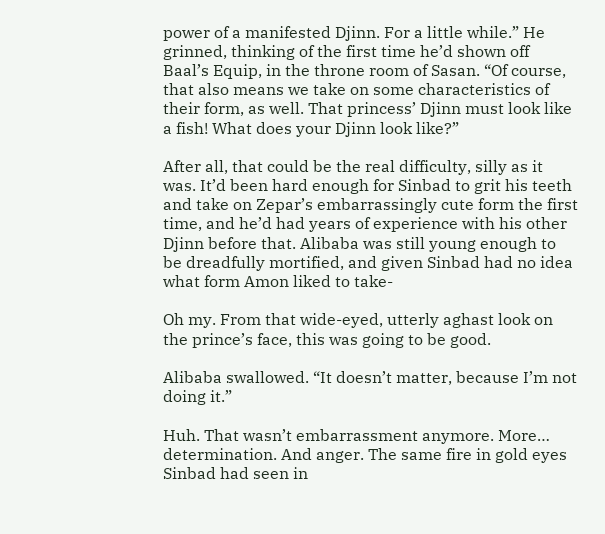power of a manifested Djinn. For a little while.” He grinned, thinking of the first time he’d shown off Baal’s Equip, in the throne room of Sasan. “Of course, that also means we take on some characteristics of their form, as well. That princess’ Djinn must look like a fish! What does your Djinn look like?”

After all, that could be the real difficulty, silly as it was. It’d been hard enough for Sinbad to grit his teeth and take on Zepar’s embarrassingly cute form the first time, and he’d had years of experience with his other Djinn before that. Alibaba was still young enough to be dreadfully mortified, and given Sinbad had no idea what form Amon liked to take-

Oh my. From that wide-eyed, utterly aghast look on the prince’s face, this was going to be good.

Alibaba swallowed. “It doesn’t matter, because I’m not doing it.”

Huh. That wasn’t embarrassment anymore. More… determination. And anger. The same fire in gold eyes Sinbad had seen in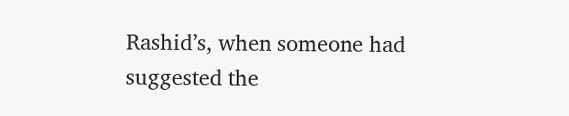Rashid’s, when someone had suggested the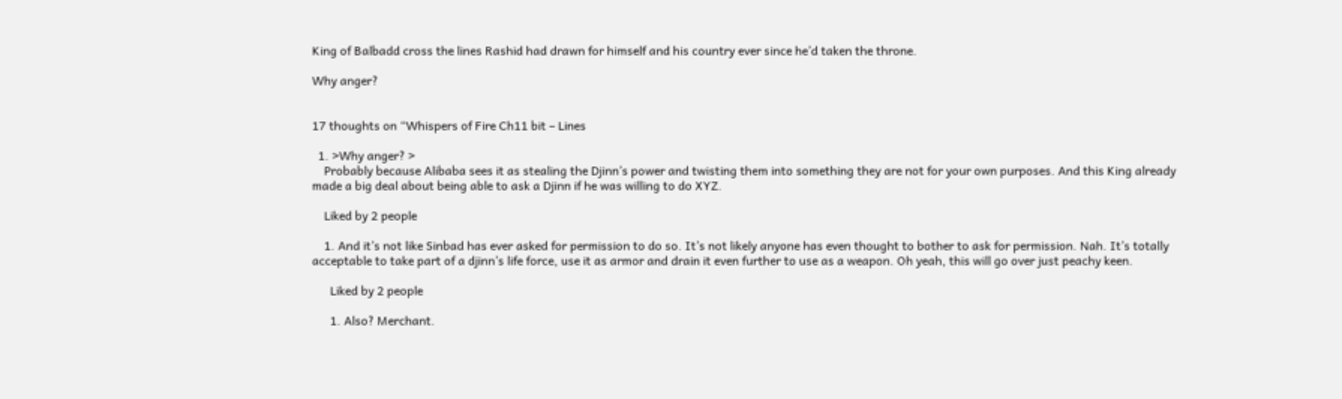King of Balbadd cross the lines Rashid had drawn for himself and his country ever since he’d taken the throne.

Why anger?


17 thoughts on “Whispers of Fire Ch11 bit – Lines

  1. >Why anger? >
    Probably because Alibaba sees it as stealing the Djinn’s power and twisting them into something they are not for your own purposes. And this King already made a big deal about being able to ask a Djinn if he was willing to do XYZ.

    Liked by 2 people

    1. And it’s not like Sinbad has ever asked for permission to do so. It’s not likely anyone has even thought to bother to ask for permission. Nah. It’s totally acceptable to take part of a djinn’s life force, use it as armor and drain it even further to use as a weapon. Oh yeah, this will go over just peachy keen.

      Liked by 2 people

      1. Also? Merchant.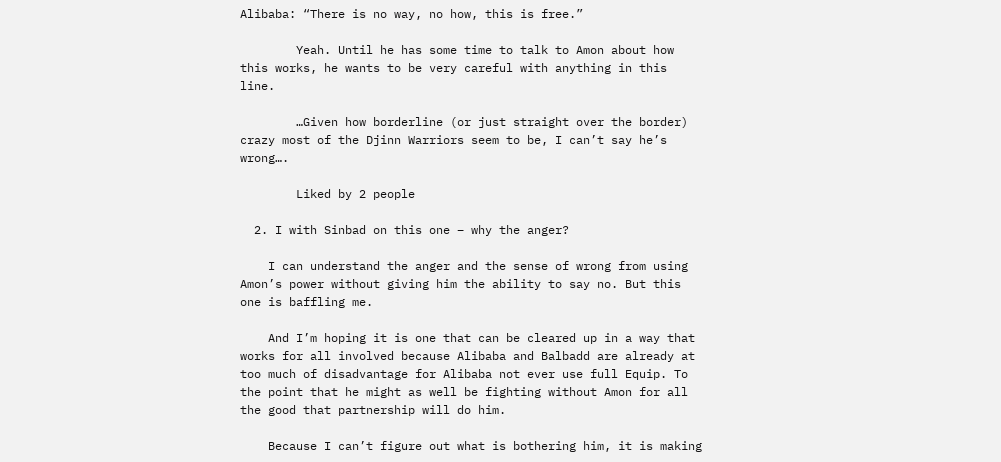Alibaba: “There is no way, no how, this is free.”

        Yeah. Until he has some time to talk to Amon about how this works, he wants to be very careful with anything in this line.

        …Given how borderline (or just straight over the border) crazy most of the Djinn Warriors seem to be, I can’t say he’s wrong….

        Liked by 2 people

  2. I with Sinbad on this one – why the anger?

    I can understand the anger and the sense of wrong from using Amon’s power without giving him the ability to say no. But this one is baffling me.

    And I’m hoping it is one that can be cleared up in a way that works for all involved because Alibaba and Balbadd are already at too much of disadvantage for Alibaba not ever use full Equip. To the point that he might as well be fighting without Amon for all the good that partnership will do him.

    Because I can’t figure out what is bothering him, it is making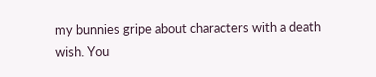my bunnies gripe about characters with a death wish. You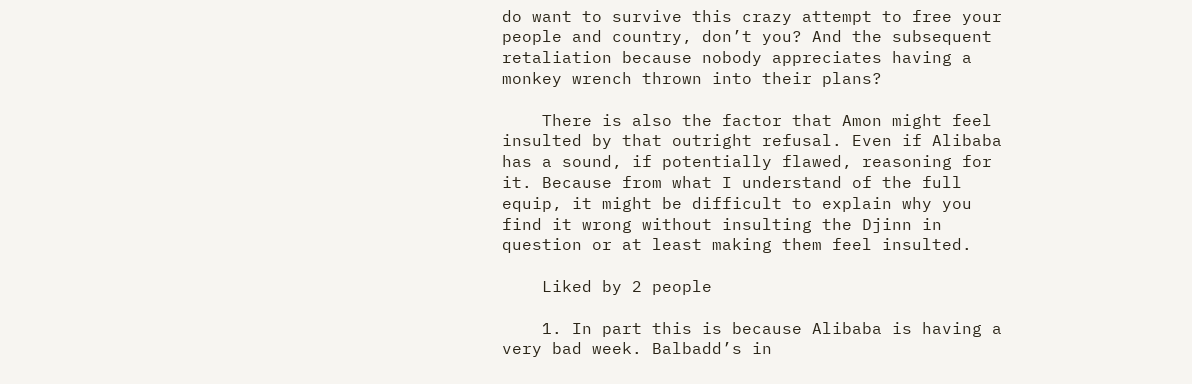do want to survive this crazy attempt to free your people and country, don’t you? And the subsequent retaliation because nobody appreciates having a monkey wrench thrown into their plans?

    There is also the factor that Amon might feel insulted by that outright refusal. Even if Alibaba has a sound, if potentially flawed, reasoning for it. Because from what I understand of the full equip, it might be difficult to explain why you find it wrong without insulting the Djinn in question or at least making them feel insulted.

    Liked by 2 people

    1. In part this is because Alibaba is having a very bad week. Balbadd’s in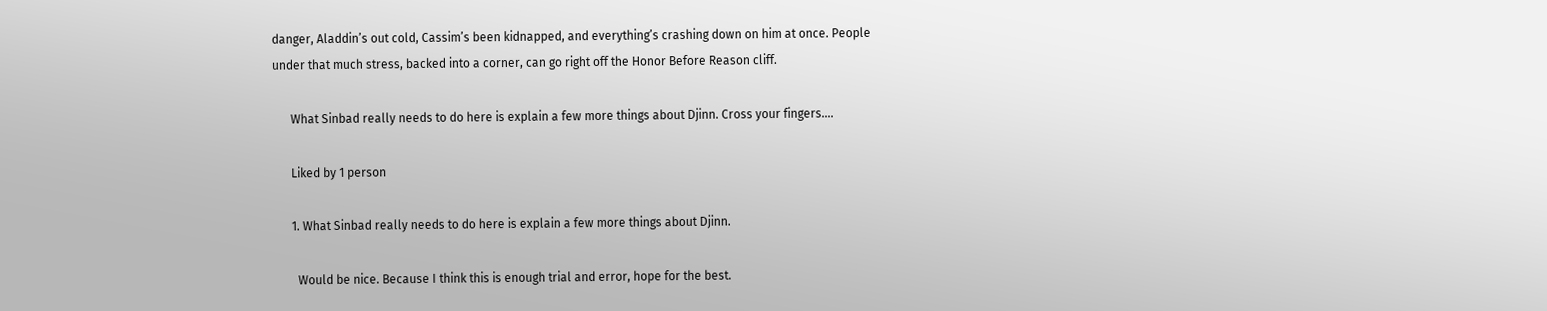danger, Aladdin’s out cold, Cassim’s been kidnapped, and everything’s crashing down on him at once. People under that much stress, backed into a corner, can go right off the Honor Before Reason cliff.

      What Sinbad really needs to do here is explain a few more things about Djinn. Cross your fingers….

      Liked by 1 person

      1. What Sinbad really needs to do here is explain a few more things about Djinn.

        Would be nice. Because I think this is enough trial and error, hope for the best.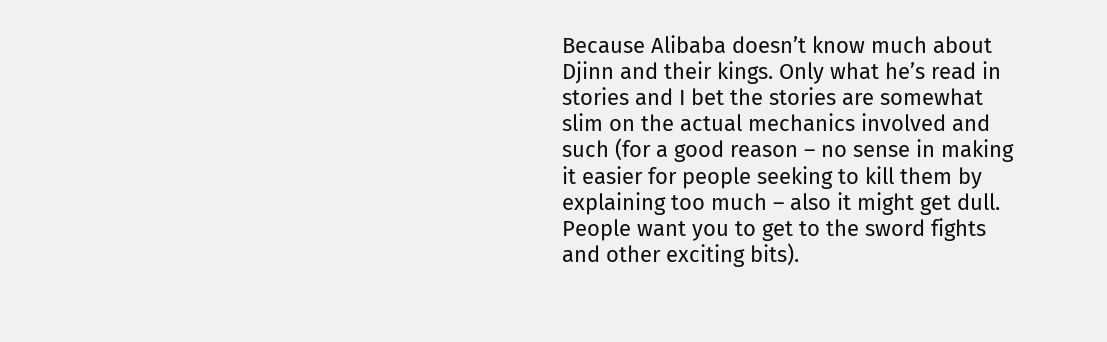Because Alibaba doesn’t know much about Djinn and their kings. Only what he’s read in stories and I bet the stories are somewhat slim on the actual mechanics involved and such (for a good reason – no sense in making it easier for people seeking to kill them by explaining too much – also it might get dull. People want you to get to the sword fights and other exciting bits).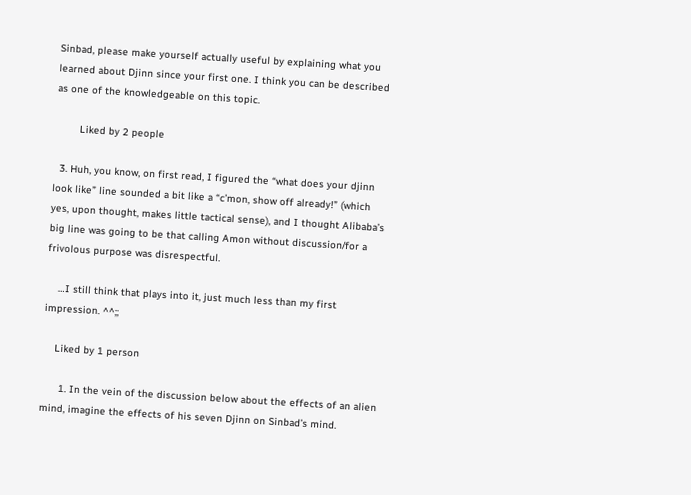Sinbad, please make yourself actually useful by explaining what you learned about Djinn since your first one. I think you can be described as one of the knowledgeable on this topic.

        Liked by 2 people

  3. Huh, you know, on first read, I figured the “what does your djinn look like” line sounded a bit like a “c’mon, show off already!” (which yes, upon thought, makes little tactical sense), and I thought Alibaba’s big line was going to be that calling Amon without discussion/for a frivolous purpose was disrespectful.

    …I still think that plays into it, just much less than my first impression. ^^;;

    Liked by 1 person

      1. In the vein of the discussion below about the effects of an alien mind, imagine the effects of his seven Djinn on Sinbad’s mind.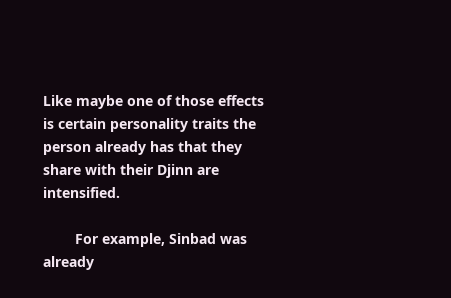Like maybe one of those effects is certain personality traits the person already has that they share with their Djinn are intensified.

        For example, Sinbad was already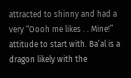attracted to shinny and had a very “Oooh me likes . . Mine!” attitude to start with. Ba’al is a dragon likely with the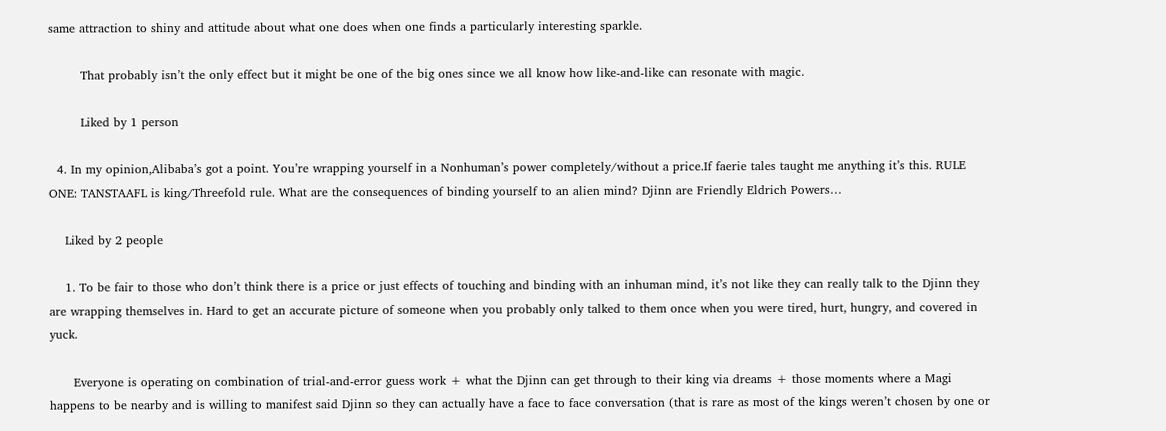same attraction to shiny and attitude about what one does when one finds a particularly interesting sparkle.

        That probably isn’t the only effect but it might be one of the big ones since we all know how like-and-like can resonate with magic.

        Liked by 1 person

  4. In my opinion,Alibaba’s got a point. You’re wrapping yourself in a Nonhuman’s power completely/without a price.If faerie tales taught me anything it’s this. RULE ONE: TANSTAAFL is king/Threefold rule. What are the consequences of binding yourself to an alien mind? Djinn are Friendly Eldrich Powers…

    Liked by 2 people

    1. To be fair to those who don’t think there is a price or just effects of touching and binding with an inhuman mind, it’s not like they can really talk to the Djinn they are wrapping themselves in. Hard to get an accurate picture of someone when you probably only talked to them once when you were tired, hurt, hungry, and covered in yuck.

      Everyone is operating on combination of trial-and-error guess work + what the Djinn can get through to their king via dreams + those moments where a Magi happens to be nearby and is willing to manifest said Djinn so they can actually have a face to face conversation (that is rare as most of the kings weren’t chosen by one or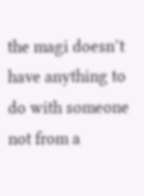the magi doesn’t have anything to do with someone not from a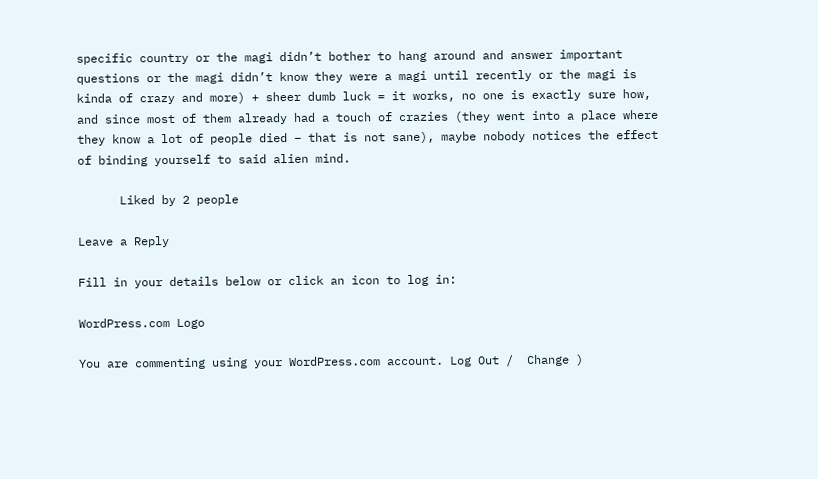specific country or the magi didn’t bother to hang around and answer important questions or the magi didn’t know they were a magi until recently or the magi is kinda of crazy and more) + sheer dumb luck = it works, no one is exactly sure how, and since most of them already had a touch of crazies (they went into a place where they know a lot of people died – that is not sane), maybe nobody notices the effect of binding yourself to said alien mind.

      Liked by 2 people

Leave a Reply

Fill in your details below or click an icon to log in:

WordPress.com Logo

You are commenting using your WordPress.com account. Log Out /  Change )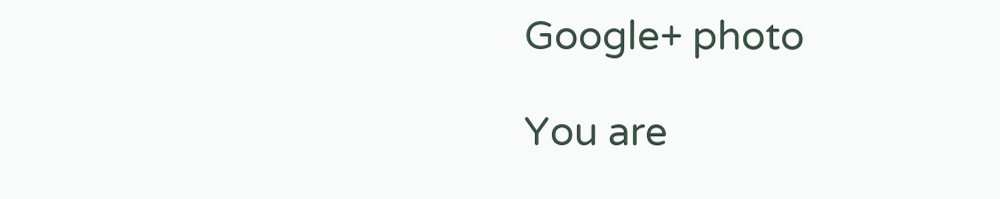Google+ photo

You are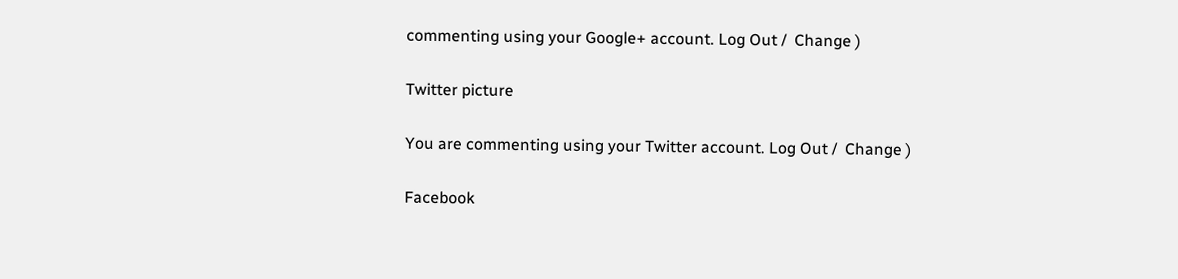commenting using your Google+ account. Log Out /  Change )

Twitter picture

You are commenting using your Twitter account. Log Out /  Change )

Facebook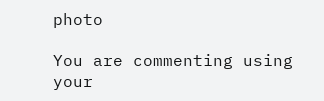photo

You are commenting using your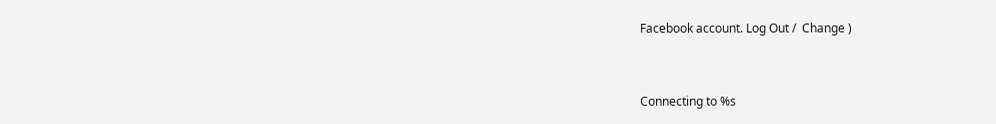Facebook account. Log Out /  Change )


Connecting to %s